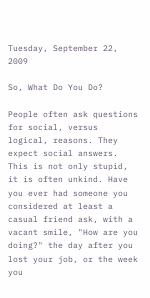Tuesday, September 22, 2009

So, What Do You Do?

People often ask questions for social, versus logical, reasons. They expect social answers. This is not only stupid, it is often unkind. Have you ever had someone you considered at least a casual friend ask, with a vacant smile, "How are you doing?" the day after you lost your job, or the week you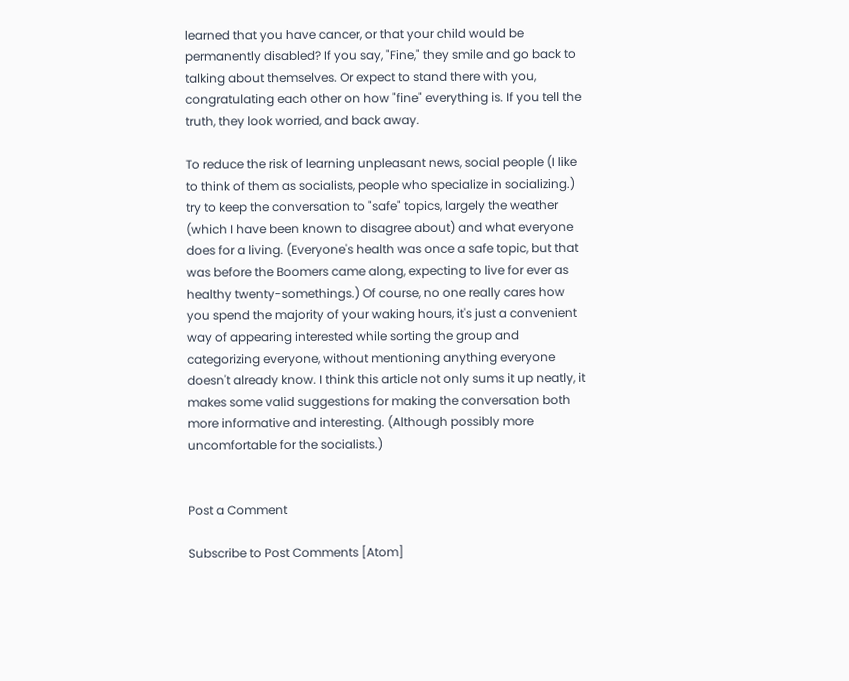learned that you have cancer, or that your child would be permanently disabled? If you say, "Fine," they smile and go back to talking about themselves. Or expect to stand there with you, congratulating each other on how "fine" everything is. If you tell the truth, they look worried, and back away.

To reduce the risk of learning unpleasant news, social people (I like to think of them as socialists, people who specialize in socializing.) try to keep the conversation to "safe" topics, largely the weather (which I have been known to disagree about) and what everyone does for a living. (Everyone's health was once a safe topic, but that was before the Boomers came along, expecting to live for ever as healthy twenty-somethings.) Of course, no one really cares how you spend the majority of your waking hours, it's just a convenient way of appearing interested while sorting the group and categorizing everyone, without mentioning anything everyone doesn't already know. I think this article not only sums it up neatly, it makes some valid suggestions for making the conversation both more informative and interesting. (Although possibly more uncomfortable for the socialists.)


Post a Comment

Subscribe to Post Comments [Atom]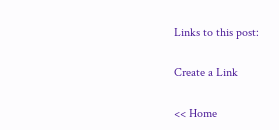Links to this post:

Create a Link

<< Home